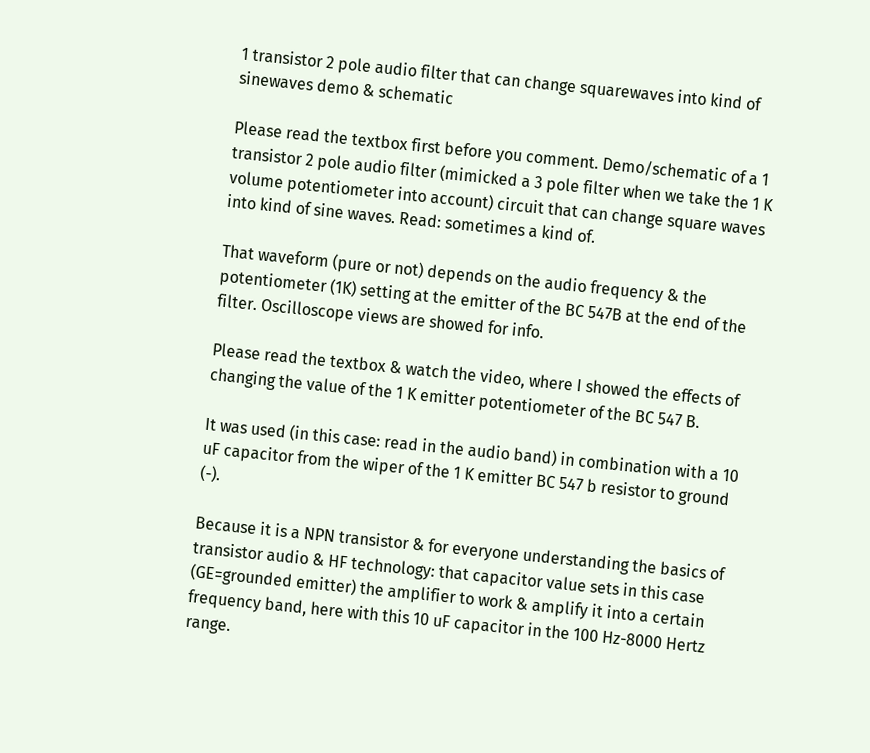1 transistor 2 pole audio filter that can change squarewaves into kind of sinewaves demo & schematic

Please read the textbox first before you comment. Demo/schematic of a 1 transistor 2 pole audio filter (mimicked a 3 pole filter when we take the 1 K volume potentiometer into account) circuit that can change square waves into kind of sine waves. Read: sometimes a kind of.

That waveform (pure or not) depends on the audio frequency & the potentiometer (1K) setting at the emitter of the BC 547B at the end of the filter. Oscilloscope views are showed for info.

Please read the textbox & watch the video, where I showed the effects of changing the value of the 1 K emitter potentiometer of the BC 547 B.

It was used (in this case: read in the audio band) in combination with a 10 uF capacitor from the wiper of the 1 K emitter BC 547 b resistor to ground (-).

Because it is a NPN transistor & for everyone understanding the basics of transistor audio & HF technology: that capacitor value sets in this case (GE=grounded emitter) the amplifier to work & amplify it into a certain frequency band, here with this 10 uF capacitor in the 100 Hz-8000 Hertz range.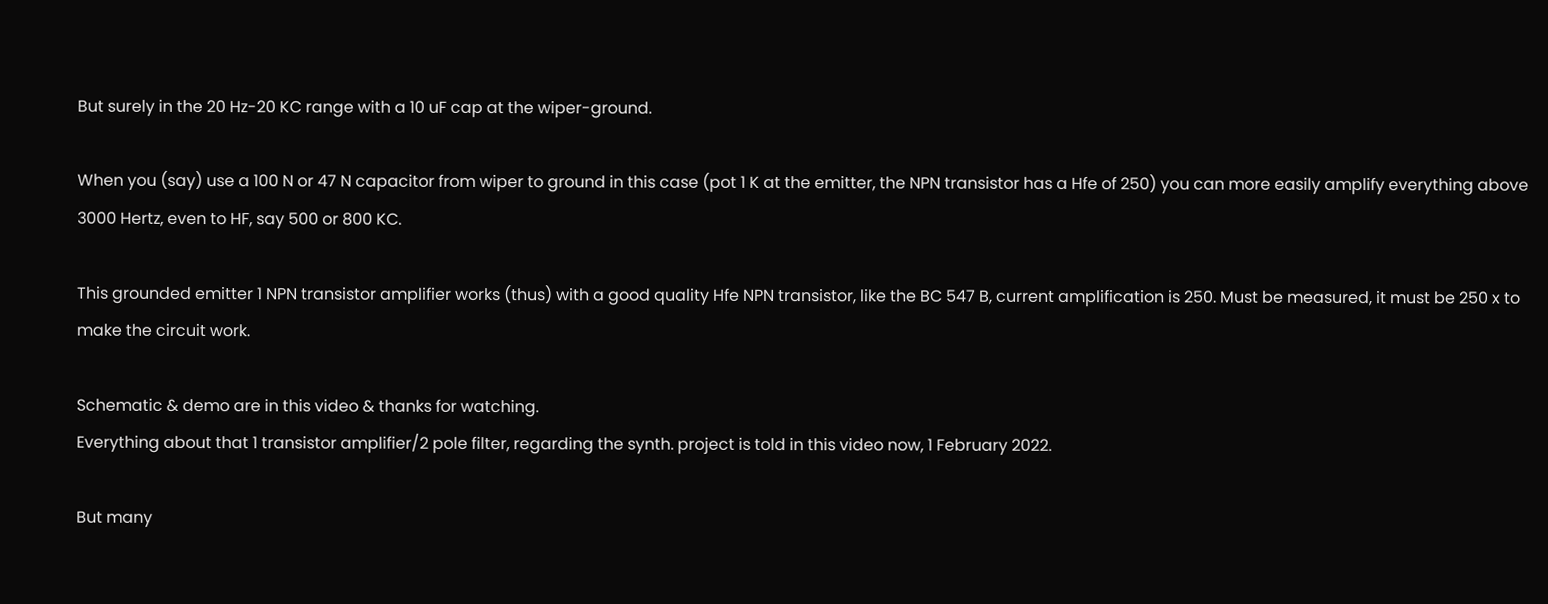But surely in the 20 Hz-20 KC range with a 10 uF cap at the wiper-ground.

When you (say) use a 100 N or 47 N capacitor from wiper to ground in this case (pot 1 K at the emitter, the NPN transistor has a Hfe of 250) you can more easily amplify everything above 3000 Hertz, even to HF, say 500 or 800 KC.

This grounded emitter 1 NPN transistor amplifier works (thus) with a good quality Hfe NPN transistor, like the BC 547 B, current amplification is 250. Must be measured, it must be 250 x to make the circuit work.

Schematic & demo are in this video & thanks for watching.
Everything about that 1 transistor amplifier/2 pole filter, regarding the synth. project is told in this video now, 1 February 2022.

But many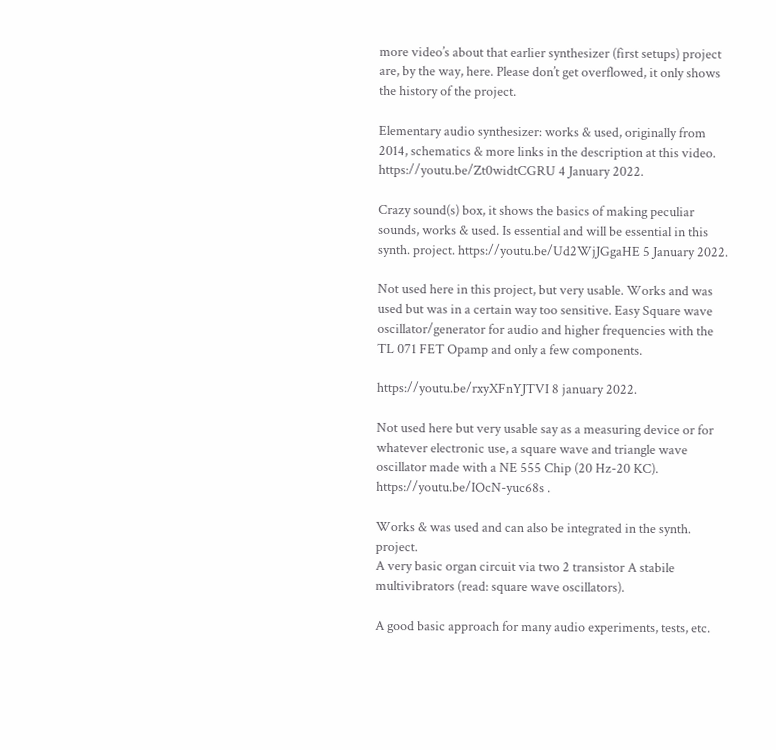more video’s about that earlier synthesizer (first setups) project are, by the way, here. Please don’t get overflowed, it only shows the history of the project.

Elementary audio synthesizer: works & used, originally from 2014, schematics & more links in the description at this video. https://youtu.be/Zt0widtCGRU 4 January 2022.

Crazy sound(s) box, it shows the basics of making peculiar sounds, works & used. Is essential and will be essential in this synth. project. https://youtu.be/Ud2WjJGgaHE 5 January 2022.

Not used here in this project, but very usable. Works and was used but was in a certain way too sensitive. Easy Square wave oscillator/generator for audio and higher frequencies with the TL 071 FET Opamp and only a few components.

https://youtu.be/rxyXFnYJTVI 8 january 2022.

Not used here but very usable say as a measuring device or for whatever electronic use, a square wave and triangle wave oscillator made with a NE 555 Chip (20 Hz-20 KC). https://youtu.be/IOcN-yuc68s .

Works & was used and can also be integrated in the synth. project.
A very basic organ circuit via two 2 transistor A stabile multivibrators (read: square wave oscillators).

A good basic approach for many audio experiments, tests, etc.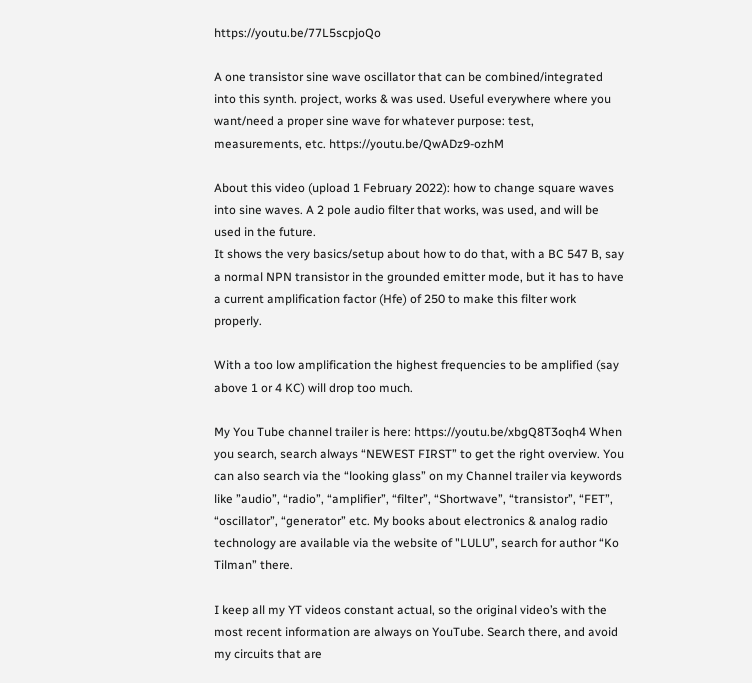https://youtu.be/77L5scpjoQo

A one transistor sine wave oscillator that can be combined/integrated into this synth. project, works & was used. Useful everywhere where you want/need a proper sine wave for whatever purpose: test, measurements, etc. https://youtu.be/QwADz9-ozhM

About this video (upload 1 February 2022): how to change square waves into sine waves. A 2 pole audio filter that works, was used, and will be used in the future.
It shows the very basics/setup about how to do that, with a BC 547 B, say a normal NPN transistor in the grounded emitter mode, but it has to have a current amplification factor (Hfe) of 250 to make this filter work properly.

With a too low amplification the highest frequencies to be amplified (say above 1 or 4 KC) will drop too much.

My You Tube channel trailer is here: https://youtu.be/xbgQ8T3oqh4 When you search, search always “NEWEST FIRST” to get the right overview. You can also search via the “looking glass” on my Channel trailer via keywords like ”audio”, “radio”, “amplifier”, “filter”, “Shortwave”, “transistor”, “FET”, “oscillator”, “generator” etc. My books about electronics & analog radio technology are available via the website of "LULU”, search for author “Ko Tilman” there.

I keep all my YT videos constant actual, so the original video’s with the most recent information are always on YouTube. Search there, and avoid my circuits that are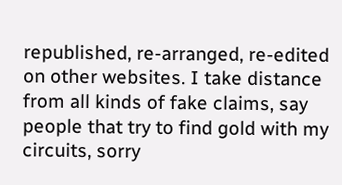republished, re-arranged, re-edited on other websites. I take distance from all kinds of fake claims, say people that try to find gold with my circuits, sorry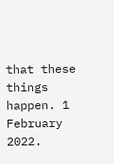that these things happen. 1 February 2022.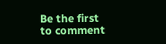Be the first to comment